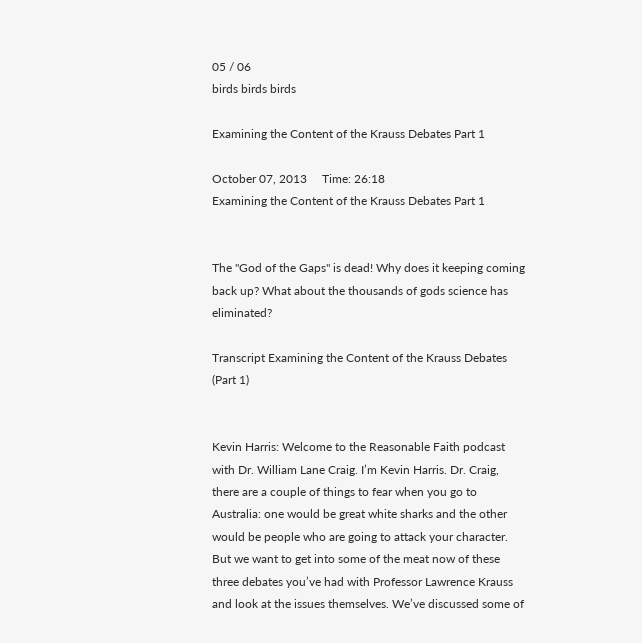05 / 06
birds birds birds

Examining the Content of the Krauss Debates Part 1

October 07, 2013     Time: 26:18
Examining the Content of the Krauss Debates Part 1


The "God of the Gaps" is dead! Why does it keeping coming back up? What about the thousands of gods science has eliminated?

Transcript Examining the Content of the Krauss Debates (Part 1)


Kevin Harris: Welcome to the Reasonable Faith podcast with Dr. William Lane Craig. I’m Kevin Harris. Dr. Craig, there are a couple of things to fear when you go to Australia: one would be great white sharks and the other would be people who are going to attack your character. But we want to get into some of the meat now of these three debates you’ve had with Professor Lawrence Krauss and look at the issues themselves. We’ve discussed some of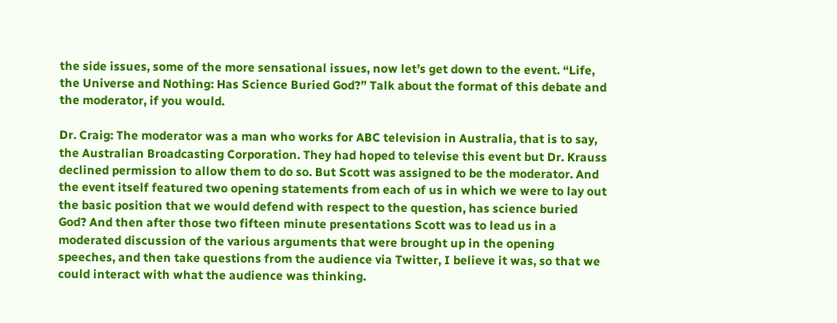the side issues, some of the more sensational issues, now let’s get down to the event. “Life, the Universe and Nothing: Has Science Buried God?” Talk about the format of this debate and the moderator, if you would.

Dr. Craig: The moderator was a man who works for ABC television in Australia, that is to say, the Australian Broadcasting Corporation. They had hoped to televise this event but Dr. Krauss declined permission to allow them to do so. But Scott was assigned to be the moderator. And the event itself featured two opening statements from each of us in which we were to lay out the basic position that we would defend with respect to the question, has science buried God? And then after those two fifteen minute presentations Scott was to lead us in a moderated discussion of the various arguments that were brought up in the opening speeches, and then take questions from the audience via Twitter, I believe it was, so that we could interact with what the audience was thinking.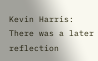Kevin Harris: There was a later reflection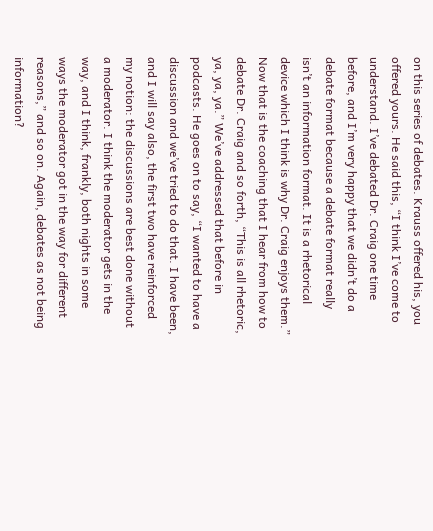on this series of debates. Krauss offered his, you offered yours. He said this, “I think I’ve come to understand. I’ve debated Dr. Craig one time before, and I’m very happy that we didn’t do a debate format because a debate format really isn’t an information format. It is a rhetorical device which I think is why Dr. Craig enjoys them.” Now that is the coaching that I hear from how to debate Dr. Craig and so forth, “This is all rhetoric, ya, ya, ya.” We’ve addressed that before in podcasts. He goes on to say, “I wanted to have a discussion and we’ve tried to do that. I have been, and I will say also, the first two have reinforced my notion: the discussions are best done without a moderator. I think the moderator gets in the way, and I think, frankly, both nights in some ways the moderator got in the way for different reasons,” and so on. Again, debates as not being information?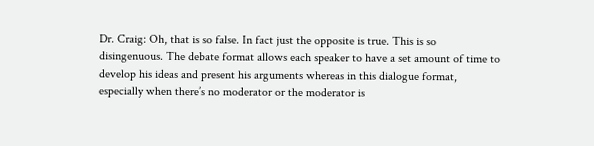Dr. Craig: Oh, that is so false. In fact just the opposite is true. This is so disingenuous. The debate format allows each speaker to have a set amount of time to develop his ideas and present his arguments whereas in this dialogue format, especially when there’s no moderator or the moderator is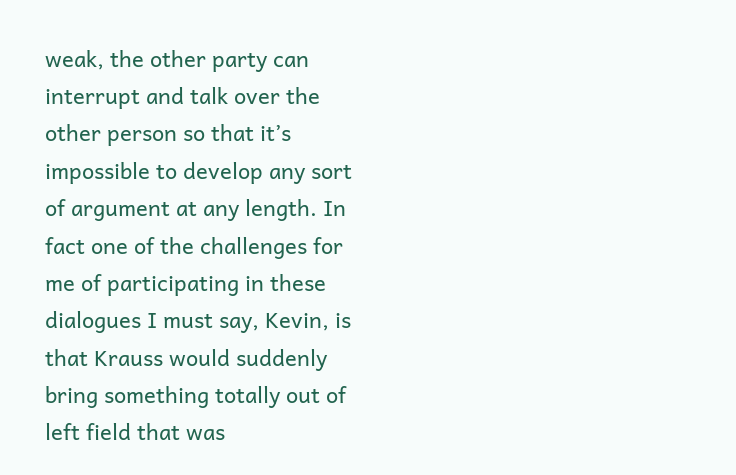weak, the other party can interrupt and talk over the other person so that it’s impossible to develop any sort of argument at any length. In fact one of the challenges for me of participating in these dialogues I must say, Kevin, is that Krauss would suddenly bring something totally out of left field that was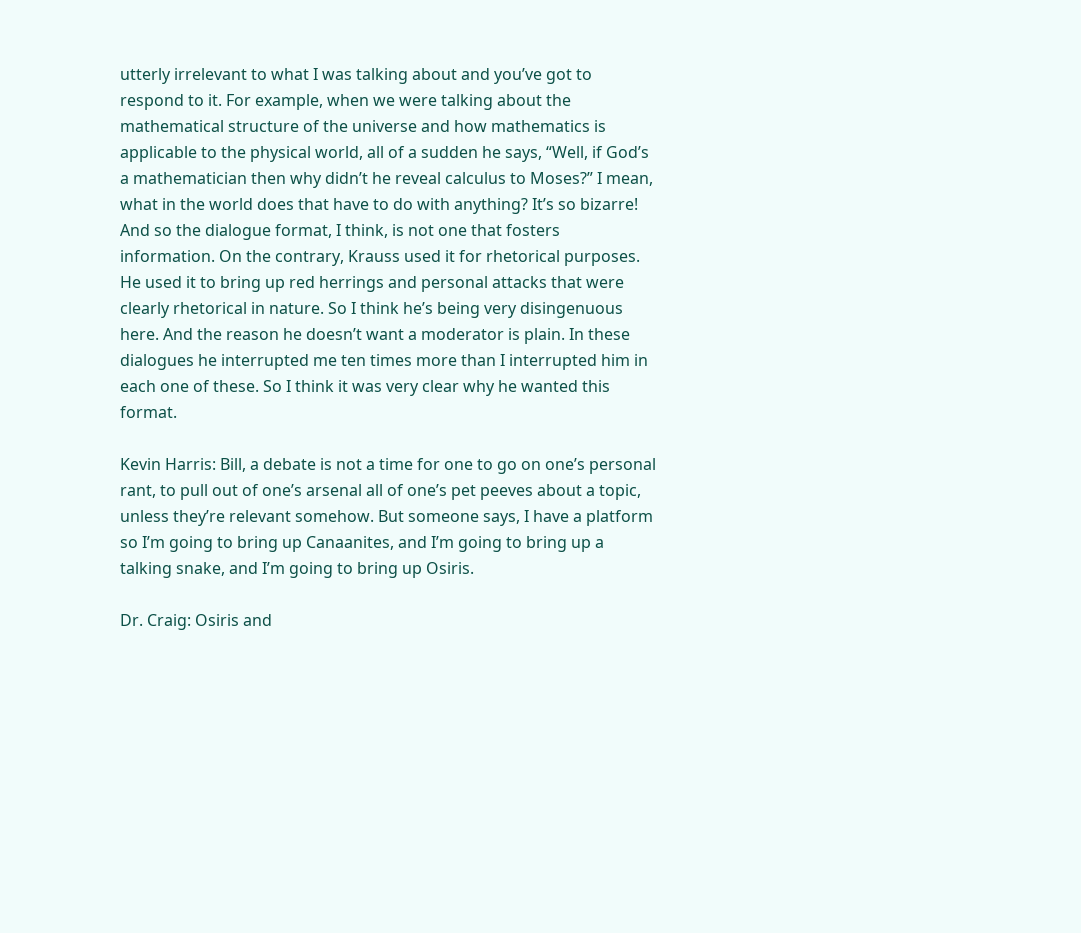utterly irrelevant to what I was talking about and you’ve got to respond to it. For example, when we were talking about the mathematical structure of the universe and how mathematics is applicable to the physical world, all of a sudden he says, “Well, if God’s a mathematician then why didn’t he reveal calculus to Moses?” I mean, what in the world does that have to do with anything? It’s so bizarre! And so the dialogue format, I think, is not one that fosters information. On the contrary, Krauss used it for rhetorical purposes. He used it to bring up red herrings and personal attacks that were clearly rhetorical in nature. So I think he’s being very disingenuous here. And the reason he doesn’t want a moderator is plain. In these dialogues he interrupted me ten times more than I interrupted him in each one of these. So I think it was very clear why he wanted this format.

Kevin Harris: Bill, a debate is not a time for one to go on one’s personal rant, to pull out of one’s arsenal all of one’s pet peeves about a topic, unless they’re relevant somehow. But someone says, I have a platform so I’m going to bring up Canaanites, and I’m going to bring up a talking snake, and I’m going to bring up Osiris.

Dr. Craig: Osiris and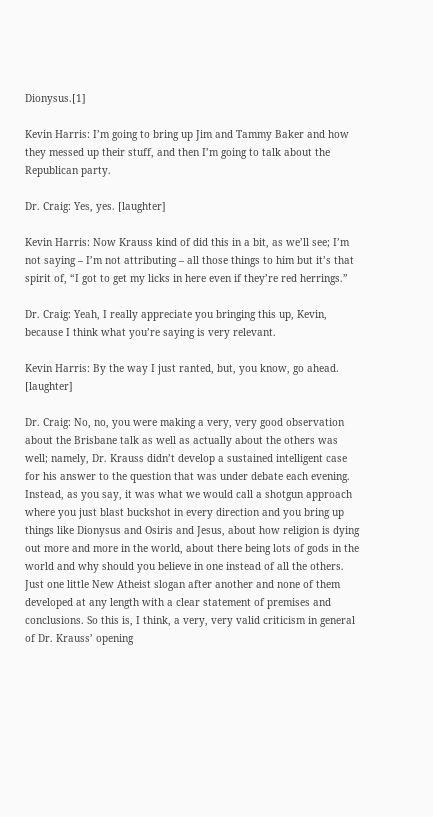Dionysus.[1]

Kevin Harris: I’m going to bring up Jim and Tammy Baker and how they messed up their stuff, and then I’m going to talk about the Republican party.

Dr. Craig: Yes, yes. [laughter]

Kevin Harris: Now Krauss kind of did this in a bit, as we’ll see; I’m not saying – I’m not attributing – all those things to him but it’s that spirit of, “I got to get my licks in here even if they’re red herrings.”

Dr. Craig: Yeah, I really appreciate you bringing this up, Kevin, because I think what you’re saying is very relevant.

Kevin Harris: By the way I just ranted, but, you know, go ahead. [laughter]

Dr. Craig: No, no, you were making a very, very good observation about the Brisbane talk as well as actually about the others was well; namely, Dr. Krauss didn’t develop a sustained intelligent case for his answer to the question that was under debate each evening. Instead, as you say, it was what we would call a shotgun approach where you just blast buckshot in every direction and you bring up things like Dionysus and Osiris and Jesus, about how religion is dying out more and more in the world, about there being lots of gods in the world and why should you believe in one instead of all the others. Just one little New Atheist slogan after another and none of them developed at any length with a clear statement of premises and conclusions. So this is, I think, a very, very valid criticism in general of Dr. Krauss’ opening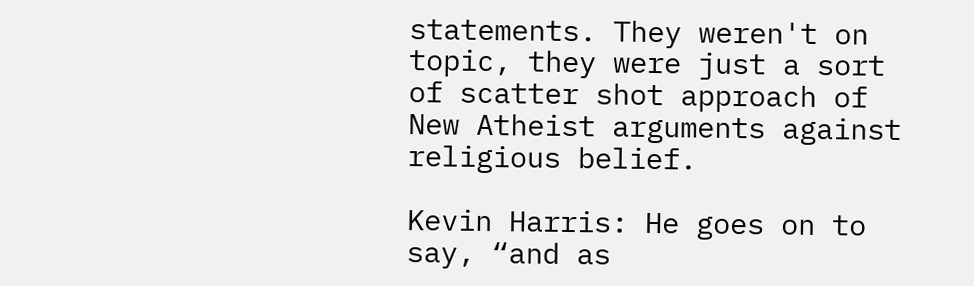statements. They weren't on topic, they were just a sort of scatter shot approach of New Atheist arguments against religious belief.

Kevin Harris: He goes on to say, “and as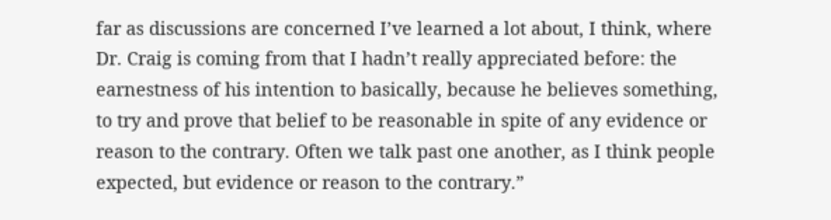far as discussions are concerned I’ve learned a lot about, I think, where Dr. Craig is coming from that I hadn’t really appreciated before: the earnestness of his intention to basically, because he believes something, to try and prove that belief to be reasonable in spite of any evidence or reason to the contrary. Often we talk past one another, as I think people expected, but evidence or reason to the contrary.”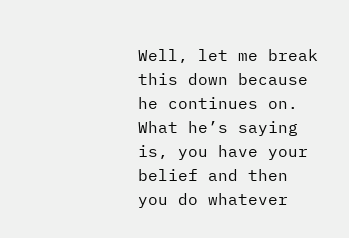Well, let me break this down because he continues on. What he’s saying is, you have your belief and then you do whatever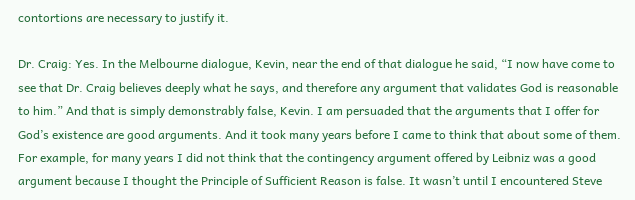contortions are necessary to justify it.

Dr. Craig: Yes. In the Melbourne dialogue, Kevin, near the end of that dialogue he said, “I now have come to see that Dr. Craig believes deeply what he says, and therefore any argument that validates God is reasonable to him.” And that is simply demonstrably false, Kevin. I am persuaded that the arguments that I offer for God’s existence are good arguments. And it took many years before I came to think that about some of them. For example, for many years I did not think that the contingency argument offered by Leibniz was a good argument because I thought the Principle of Sufficient Reason is false. It wasn’t until I encountered Steve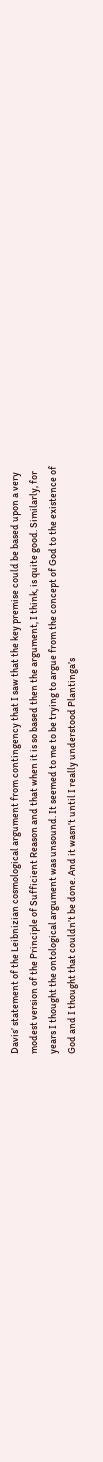Davis’ statement of the Leibnizian cosmological argument from contingency that I saw that the key premise could be based upon a very modest version of the Principle of Sufficient Reason and that when it is so based then the argument, I think, is quite good. Similarly, for years I thought the ontological argument was unsound. It seemed to me to be trying to argue from the concept of God to the existence of God and I thought that couldn’t be done. And it wasn’t until I really understood Plantinga’s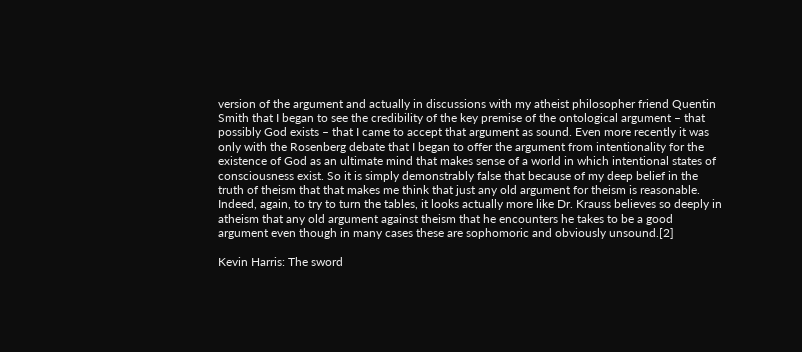version of the argument and actually in discussions with my atheist philosopher friend Quentin Smith that I began to see the credibility of the key premise of the ontological argument – that possibly God exists – that I came to accept that argument as sound. Even more recently it was only with the Rosenberg debate that I began to offer the argument from intentionality for the existence of God as an ultimate mind that makes sense of a world in which intentional states of consciousness exist. So it is simply demonstrably false that because of my deep belief in the truth of theism that that makes me think that just any old argument for theism is reasonable. Indeed, again, to try to turn the tables, it looks actually more like Dr. Krauss believes so deeply in atheism that any old argument against theism that he encounters he takes to be a good argument even though in many cases these are sophomoric and obviously unsound.[2]

Kevin Harris: The sword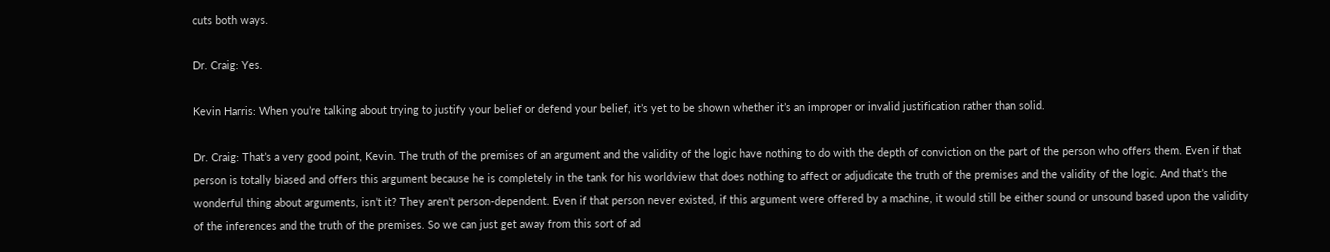cuts both ways.

Dr. Craig: Yes.

Kevin Harris: When you’re talking about trying to justify your belief or defend your belief, it’s yet to be shown whether it’s an improper or invalid justification rather than solid.

Dr. Craig: That’s a very good point, Kevin. The truth of the premises of an argument and the validity of the logic have nothing to do with the depth of conviction on the part of the person who offers them. Even if that person is totally biased and offers this argument because he is completely in the tank for his worldview that does nothing to affect or adjudicate the truth of the premises and the validity of the logic. And that’s the wonderful thing about arguments, isn’t it? They aren't person-dependent. Even if that person never existed, if this argument were offered by a machine, it would still be either sound or unsound based upon the validity of the inferences and the truth of the premises. So we can just get away from this sort of ad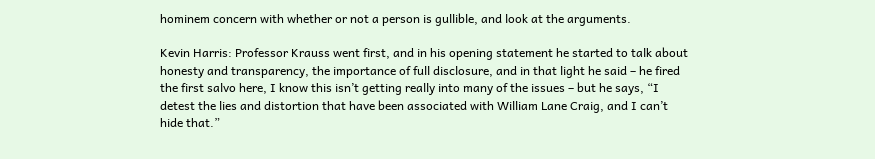hominem concern with whether or not a person is gullible, and look at the arguments.

Kevin Harris: Professor Krauss went first, and in his opening statement he started to talk about honesty and transparency, the importance of full disclosure, and in that light he said – he fired the first salvo here, I know this isn’t getting really into many of the issues – but he says, “I detest the lies and distortion that have been associated with William Lane Craig, and I can’t hide that.”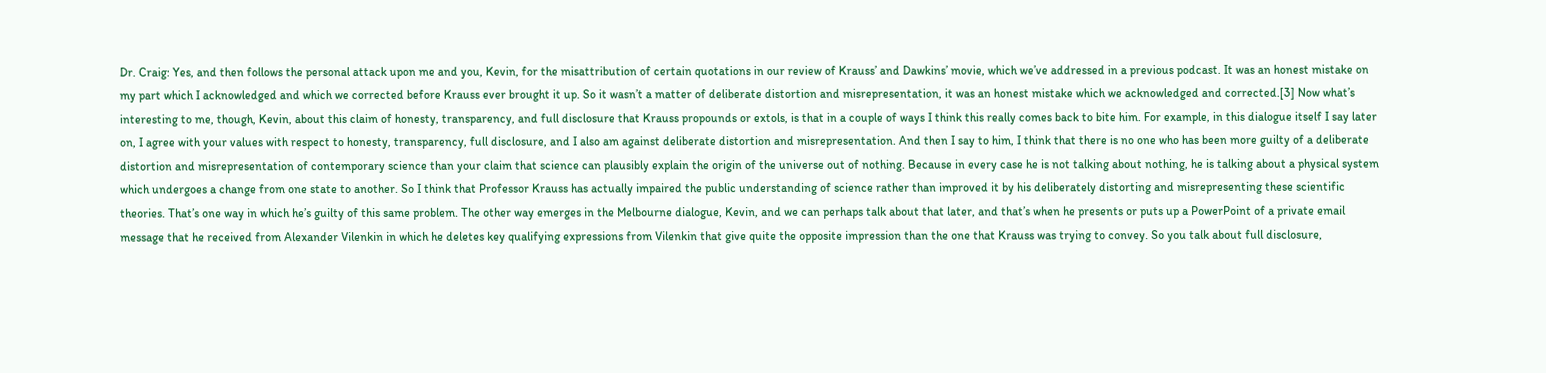Dr. Craig: Yes, and then follows the personal attack upon me and you, Kevin, for the misattribution of certain quotations in our review of Krauss’ and Dawkins’ movie, which we’ve addressed in a previous podcast. It was an honest mistake on my part which I acknowledged and which we corrected before Krauss ever brought it up. So it wasn’t a matter of deliberate distortion and misrepresentation, it was an honest mistake which we acknowledged and corrected.[3] Now what’s interesting to me, though, Kevin, about this claim of honesty, transparency, and full disclosure that Krauss propounds or extols, is that in a couple of ways I think this really comes back to bite him. For example, in this dialogue itself I say later on, I agree with your values with respect to honesty, transparency, full disclosure, and I also am against deliberate distortion and misrepresentation. And then I say to him, I think that there is no one who has been more guilty of a deliberate distortion and misrepresentation of contemporary science than your claim that science can plausibly explain the origin of the universe out of nothing. Because in every case he is not talking about nothing, he is talking about a physical system which undergoes a change from one state to another. So I think that Professor Krauss has actually impaired the public understanding of science rather than improved it by his deliberately distorting and misrepresenting these scientific theories. That’s one way in which he’s guilty of this same problem. The other way emerges in the Melbourne dialogue, Kevin, and we can perhaps talk about that later, and that’s when he presents or puts up a PowerPoint of a private email message that he received from Alexander Vilenkin in which he deletes key qualifying expressions from Vilenkin that give quite the opposite impression than the one that Krauss was trying to convey. So you talk about full disclosure,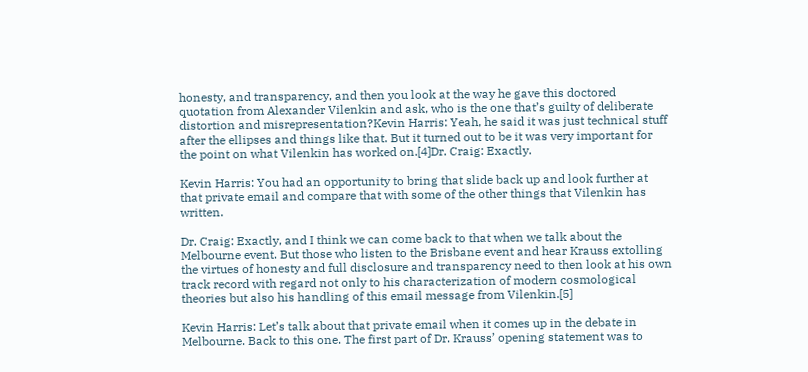honesty, and transparency, and then you look at the way he gave this doctored quotation from Alexander Vilenkin and ask, who is the one that’s guilty of deliberate distortion and misrepresentation?Kevin Harris: Yeah, he said it was just technical stuff after the ellipses and things like that. But it turned out to be it was very important for the point on what Vilenkin has worked on.[4]Dr. Craig: Exactly.

Kevin Harris: You had an opportunity to bring that slide back up and look further at that private email and compare that with some of the other things that Vilenkin has written.

Dr. Craig: Exactly, and I think we can come back to that when we talk about the Melbourne event. But those who listen to the Brisbane event and hear Krauss extolling the virtues of honesty and full disclosure and transparency need to then look at his own track record with regard not only to his characterization of modern cosmological theories but also his handling of this email message from Vilenkin.[5]

Kevin Harris: Let’s talk about that private email when it comes up in the debate in Melbourne. Back to this one. The first part of Dr. Krauss’ opening statement was to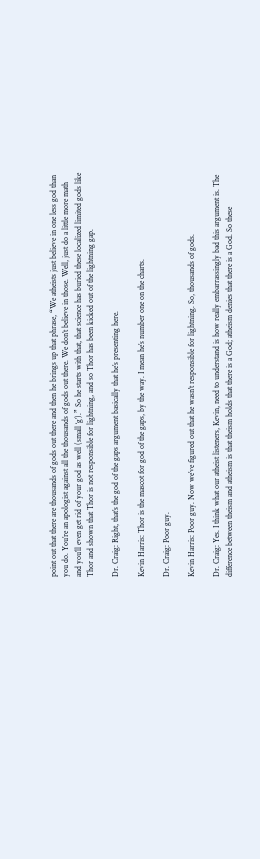point out that there are thousands of gods out there and then he brings up that phrase, “We atheists just believe in one less god than you do. You’re an apologist against all the thousands of gods out there. We don’t believe in those. Well, just do a little more math and you’ll even get rid of your god as well (small ‘g’).” So he starts with that, that science has buried these localized limited gods like Thor and shown that Thor is not responsible for lightning, and so Thor has been kicked out of the lightning gap.

Dr. Craig: Right, that’s the god of the gaps argument basically that he’s presenting here.

Kevin Harris: Thor is the mascot for god of the gaps, by the way. I mean he’s number one on the charts.

Dr. Craig: Poor guy.

Kevin Harris: Poor guy. Now we’ve figured out that he wasn't responsible for lightning. So, thousands of gods.

Dr. Craig: Yes. I think what our atheist listeners, Kevin, need to understand is how really embarrassingly bad this argument is. The difference between theism and atheism is that theism holds that there is a God; atheism denies that there is a God. So these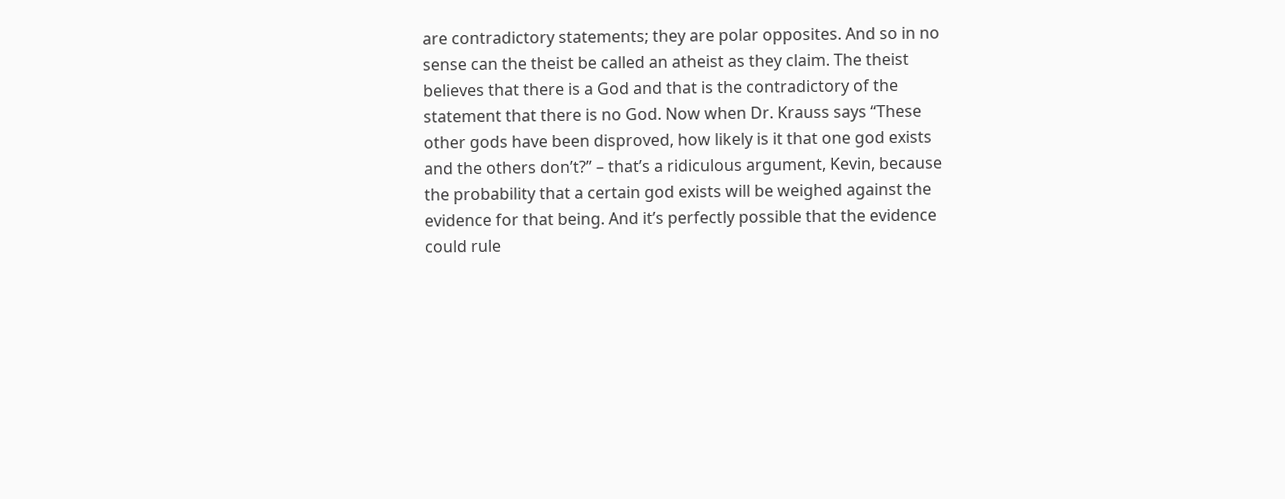are contradictory statements; they are polar opposites. And so in no sense can the theist be called an atheist as they claim. The theist believes that there is a God and that is the contradictory of the statement that there is no God. Now when Dr. Krauss says “These other gods have been disproved, how likely is it that one god exists and the others don’t?” – that’s a ridiculous argument, Kevin, because the probability that a certain god exists will be weighed against the evidence for that being. And it’s perfectly possible that the evidence could rule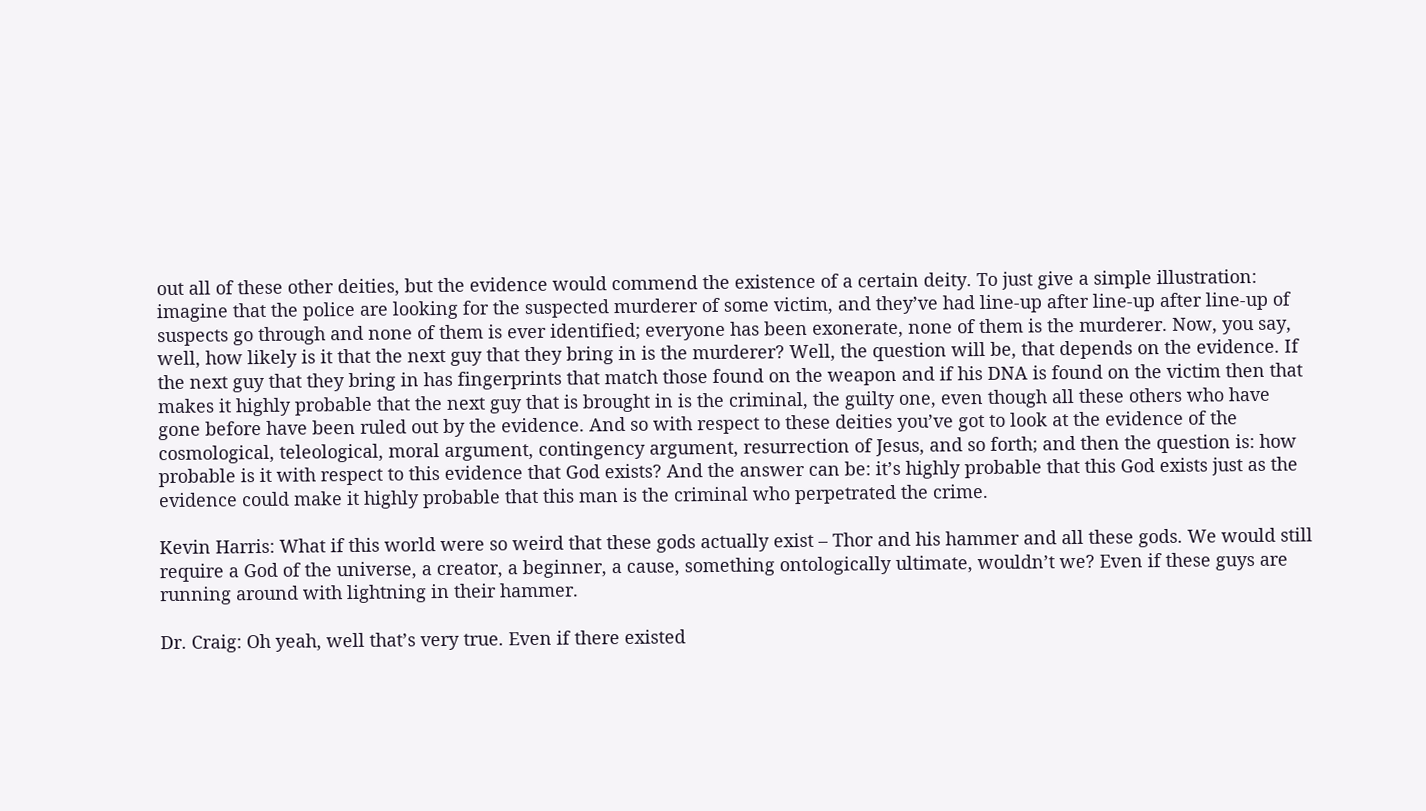out all of these other deities, but the evidence would commend the existence of a certain deity. To just give a simple illustration: imagine that the police are looking for the suspected murderer of some victim, and they’ve had line-up after line-up after line-up of suspects go through and none of them is ever identified; everyone has been exonerate, none of them is the murderer. Now, you say, well, how likely is it that the next guy that they bring in is the murderer? Well, the question will be, that depends on the evidence. If the next guy that they bring in has fingerprints that match those found on the weapon and if his DNA is found on the victim then that makes it highly probable that the next guy that is brought in is the criminal, the guilty one, even though all these others who have gone before have been ruled out by the evidence. And so with respect to these deities you’ve got to look at the evidence of the cosmological, teleological, moral argument, contingency argument, resurrection of Jesus, and so forth; and then the question is: how probable is it with respect to this evidence that God exists? And the answer can be: it’s highly probable that this God exists just as the evidence could make it highly probable that this man is the criminal who perpetrated the crime.

Kevin Harris: What if this world were so weird that these gods actually exist – Thor and his hammer and all these gods. We would still require a God of the universe, a creator, a beginner, a cause, something ontologically ultimate, wouldn’t we? Even if these guys are running around with lightning in their hammer.

Dr. Craig: Oh yeah, well that’s very true. Even if there existed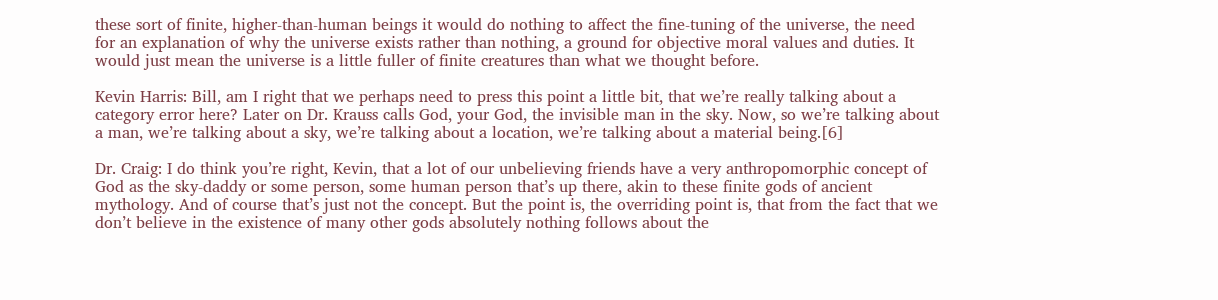these sort of finite, higher-than-human beings it would do nothing to affect the fine-tuning of the universe, the need for an explanation of why the universe exists rather than nothing, a ground for objective moral values and duties. It would just mean the universe is a little fuller of finite creatures than what we thought before.

Kevin Harris: Bill, am I right that we perhaps need to press this point a little bit, that we’re really talking about a category error here? Later on Dr. Krauss calls God, your God, the invisible man in the sky. Now, so we’re talking about a man, we’re talking about a sky, we’re talking about a location, we’re talking about a material being.[6]

Dr. Craig: I do think you’re right, Kevin, that a lot of our unbelieving friends have a very anthropomorphic concept of God as the sky-daddy or some person, some human person that’s up there, akin to these finite gods of ancient mythology. And of course that’s just not the concept. But the point is, the overriding point is, that from the fact that we don’t believe in the existence of many other gods absolutely nothing follows about the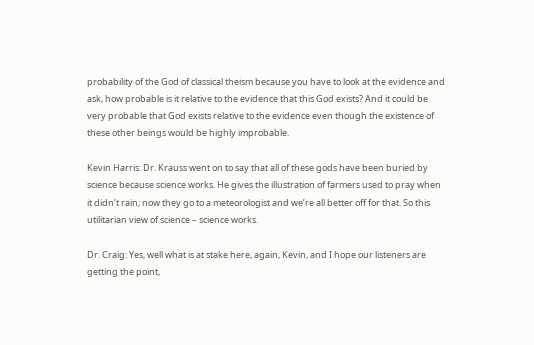probability of the God of classical theism because you have to look at the evidence and ask, how probable is it relative to the evidence that this God exists? And it could be very probable that God exists relative to the evidence even though the existence of these other beings would be highly improbable.

Kevin Harris: Dr. Krauss went on to say that all of these gods have been buried by science because science works. He gives the illustration of farmers used to pray when it didn’t rain; now they go to a meteorologist and we’re all better off for that. So this utilitarian view of science – science works.

Dr. Craig: Yes, well what is at stake here, again, Kevin, and I hope our listeners are getting the point,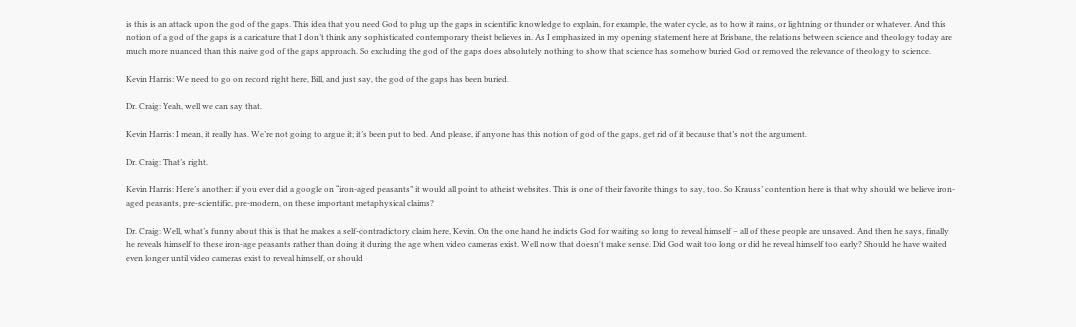is this is an attack upon the god of the gaps. This idea that you need God to plug up the gaps in scientific knowledge to explain, for example, the water cycle, as to how it rains, or lightning or thunder or whatever. And this notion of a god of the gaps is a caricature that I don’t think any sophisticated contemporary theist believes in. As I emphasized in my opening statement here at Brisbane, the relations between science and theology today are much more nuanced than this naive god of the gaps approach. So excluding the god of the gaps does absolutely nothing to show that science has somehow buried God or removed the relevance of theology to science.

Kevin Harris: We need to go on record right here, Bill, and just say, the god of the gaps has been buried.

Dr. Craig: Yeah, well we can say that.

Kevin Harris: I mean, it really has. We’re not going to argue it; it’s been put to bed. And please, if anyone has this notion of god of the gaps, get rid of it because that’s not the argument.

Dr. Craig: That’s right.

Kevin Harris: Here’s another: if you ever did a google on “iron-aged peasants” it would all point to atheist websites. This is one of their favorite things to say, too. So Krauss’ contention here is that why should we believe iron-aged peasants, pre-scientific, pre-modern, on these important metaphysical claims?

Dr. Craig: Well, what’s funny about this is that he makes a self-contradictory claim here, Kevin. On the one hand he indicts God for waiting so long to reveal himself – all of these people are unsaved. And then he says, finally he reveals himself to these iron-age peasants rather than doing it during the age when video cameras exist. Well now that doesn't make sense. Did God wait too long or did he reveal himself too early? Should he have waited even longer until video cameras exist to reveal himself, or should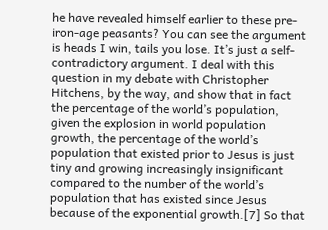he have revealed himself earlier to these pre-iron-age peasants? You can see the argument is heads I win, tails you lose. It’s just a self-contradictory argument. I deal with this question in my debate with Christopher Hitchens, by the way, and show that in fact the percentage of the world’s population, given the explosion in world population growth, the percentage of the world’s population that existed prior to Jesus is just tiny and growing increasingly insignificant compared to the number of the world’s population that has existed since Jesus because of the exponential growth.[7] So that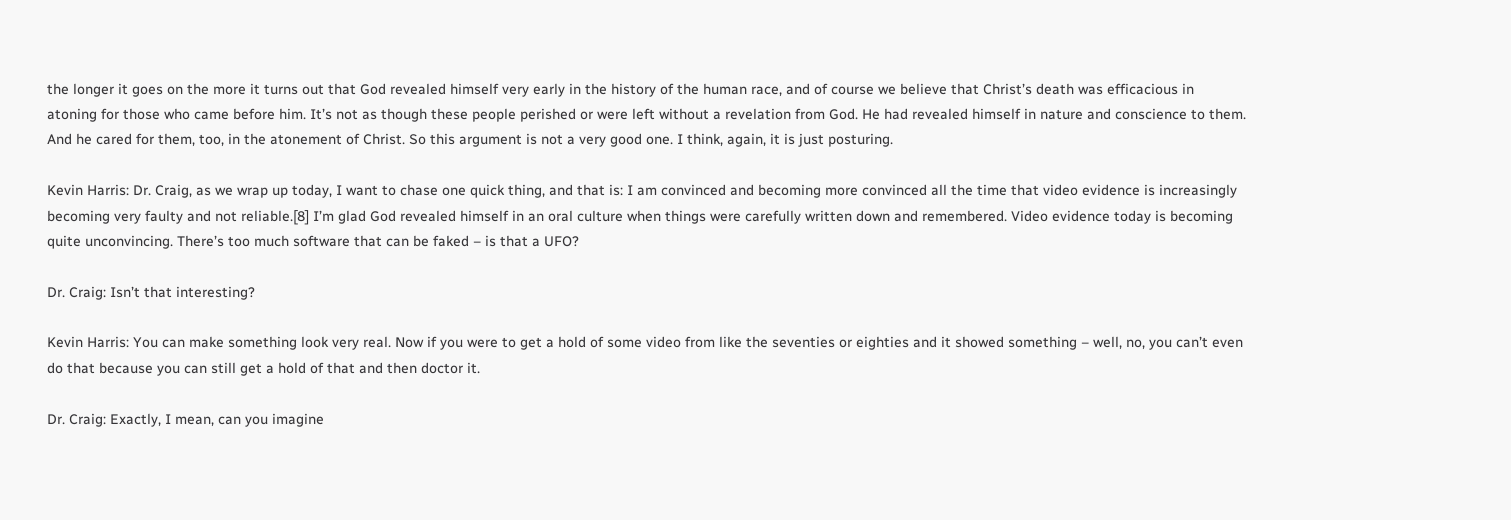the longer it goes on the more it turns out that God revealed himself very early in the history of the human race, and of course we believe that Christ’s death was efficacious in atoning for those who came before him. It’s not as though these people perished or were left without a revelation from God. He had revealed himself in nature and conscience to them. And he cared for them, too, in the atonement of Christ. So this argument is not a very good one. I think, again, it is just posturing.

Kevin Harris: Dr. Craig, as we wrap up today, I want to chase one quick thing, and that is: I am convinced and becoming more convinced all the time that video evidence is increasingly becoming very faulty and not reliable.[8] I’m glad God revealed himself in an oral culture when things were carefully written down and remembered. Video evidence today is becoming quite unconvincing. There’s too much software that can be faked – is that a UFO?

Dr. Craig: Isn’t that interesting?

Kevin Harris: You can make something look very real. Now if you were to get a hold of some video from like the seventies or eighties and it showed something – well, no, you can’t even do that because you can still get a hold of that and then doctor it.

Dr. Craig: Exactly, I mean, can you imagine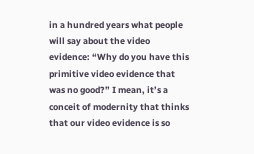in a hundred years what people will say about the video evidence: “Why do you have this primitive video evidence that was no good?” I mean, it’s a conceit of modernity that thinks that our video evidence is so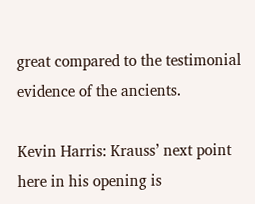great compared to the testimonial evidence of the ancients.

Kevin Harris: Krauss’ next point here in his opening is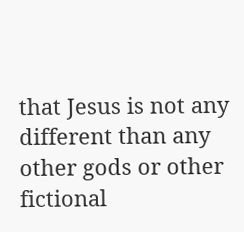that Jesus is not any different than any other gods or other fictional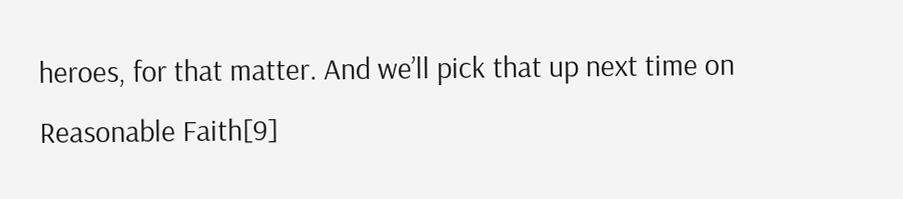heroes, for that matter. And we’ll pick that up next time on Reasonable Faith[9]